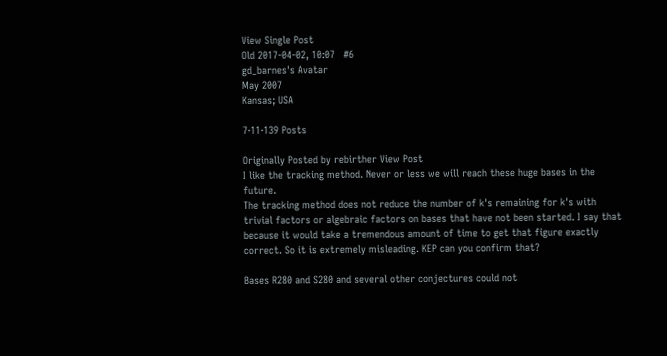View Single Post
Old 2017-04-02, 10:07   #6
gd_barnes's Avatar
May 2007
Kansas; USA

7·11·139 Posts

Originally Posted by rebirther View Post
I like the tracking method. Never or less we will reach these huge bases in the future.
The tracking method does not reduce the number of k's remaining for k's with trivial factors or algebraic factors on bases that have not been started. I say that because it would take a tremendous amount of time to get that figure exactly correct. So it is extremely misleading. KEP can you confirm that?

Bases R280 and S280 and several other conjectures could not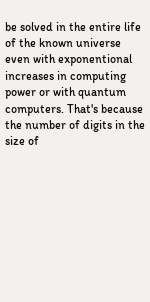be solved in the entire life of the known universe even with exponentional increases in computing power or with quantum computers. That's because the number of digits in the size of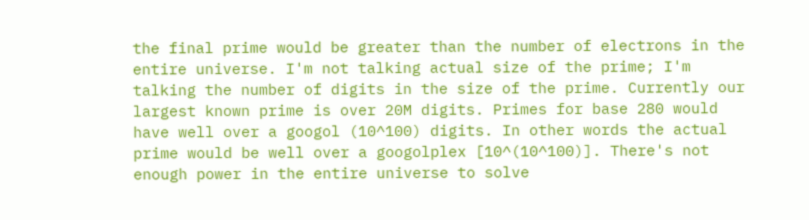the final prime would be greater than the number of electrons in the entire universe. I'm not talking actual size of the prime; I'm talking the number of digits in the size of the prime. Currently our largest known prime is over 20M digits. Primes for base 280 would have well over a googol (10^100) digits. In other words the actual prime would be well over a googolplex [10^(10^100)]. There's not enough power in the entire universe to solve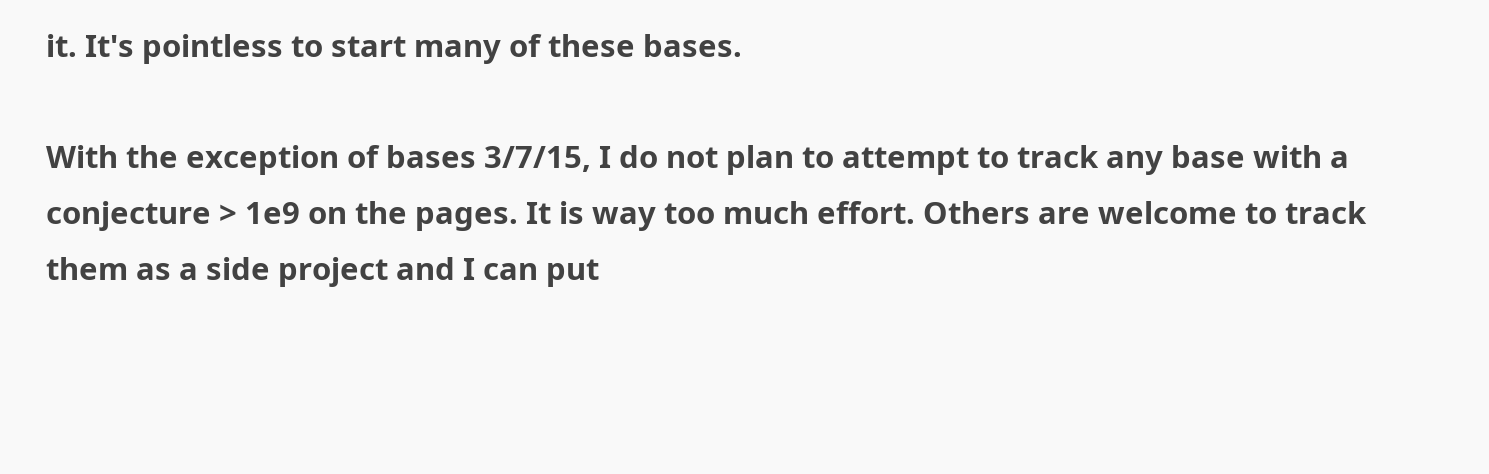it. It's pointless to start many of these bases.

With the exception of bases 3/7/15, I do not plan to attempt to track any base with a conjecture > 1e9 on the pages. It is way too much effort. Others are welcome to track them as a side project and I can put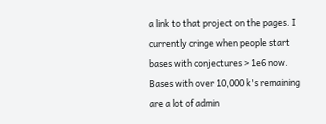a link to that project on the pages. I currently cringe when people start bases with conjectures > 1e6 now. Bases with over 10,000 k's remaining are a lot of admin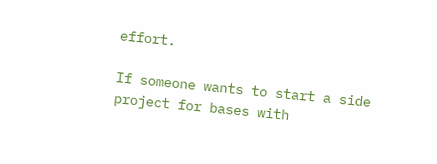effort.

If someone wants to start a side project for bases with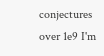conjectures over 1e9 I'm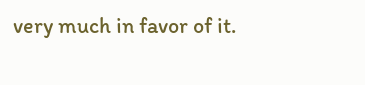very much in favor of it.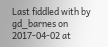Last fiddled with by gd_barnes on 2017-04-02 at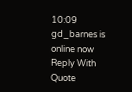10:09
gd_barnes is online now   Reply With Quote